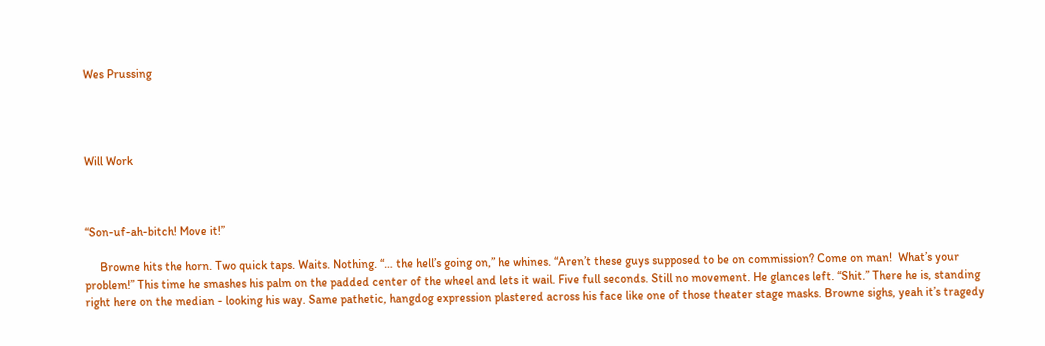Wes Prussing




Will Work



“Son-uf-ah-bitch! Move it!”

     Browne hits the horn. Two quick taps. Waits. Nothing. “… the hell’s going on,” he whines. “Aren’t these guys supposed to be on commission? Come on man!  What’s your problem!” This time he smashes his palm on the padded center of the wheel and lets it wail. Five full seconds. Still no movement. He glances left. “Shit.” There he is, standing right here on the median - looking his way. Same pathetic, hangdog expression plastered across his face like one of those theater stage masks. Browne sighs, yeah it’s tragedy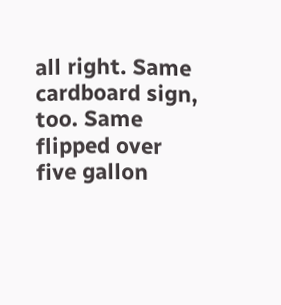all right. Same cardboard sign, too. Same flipped over five gallon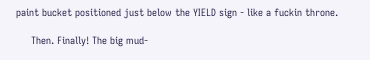paint bucket positioned just below the YIELD sign - like a fuckin throne.

     Then. Finally! The big mud-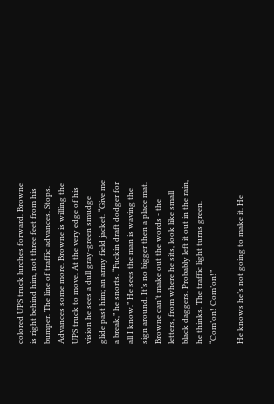colored UPS truck lurches forward. Browne is right behind him, not three feet from his bumper. The line of traffic advances. Stops. Advances some more. Browne is willing the UPS truck to move. At the very edge of his vision he sees a dull gray-green smudge glide past him; an army field jacket. “Give me a break,” he snorts. “Fuckin draft dodger for all I know.” He sees the man is waving the sign around. It’s no bigger then a place mat. Browne can’t make out the words - the letters, from where he sits, look like small black daggers. Probably left it out in the rain, he thinks. The traffic light turns green. “Com’on! Com’on!”

He knows he’s not going to make it. He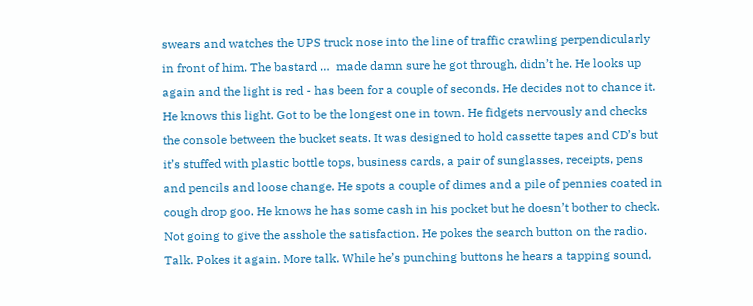swears and watches the UPS truck nose into the line of traffic crawling perpendicularly in front of him. The bastard …  made damn sure he got through, didn’t he. He looks up again and the light is red - has been for a couple of seconds. He decides not to chance it. He knows this light. Got to be the longest one in town. He fidgets nervously and checks the console between the bucket seats. It was designed to hold cassette tapes and CD’s but it’s stuffed with plastic bottle tops, business cards, a pair of sunglasses, receipts, pens and pencils and loose change. He spots a couple of dimes and a pile of pennies coated in cough drop goo. He knows he has some cash in his pocket but he doesn’t bother to check. Not going to give the asshole the satisfaction. He pokes the search button on the radio. Talk. Pokes it again. More talk. While he’s punching buttons he hears a tapping sound,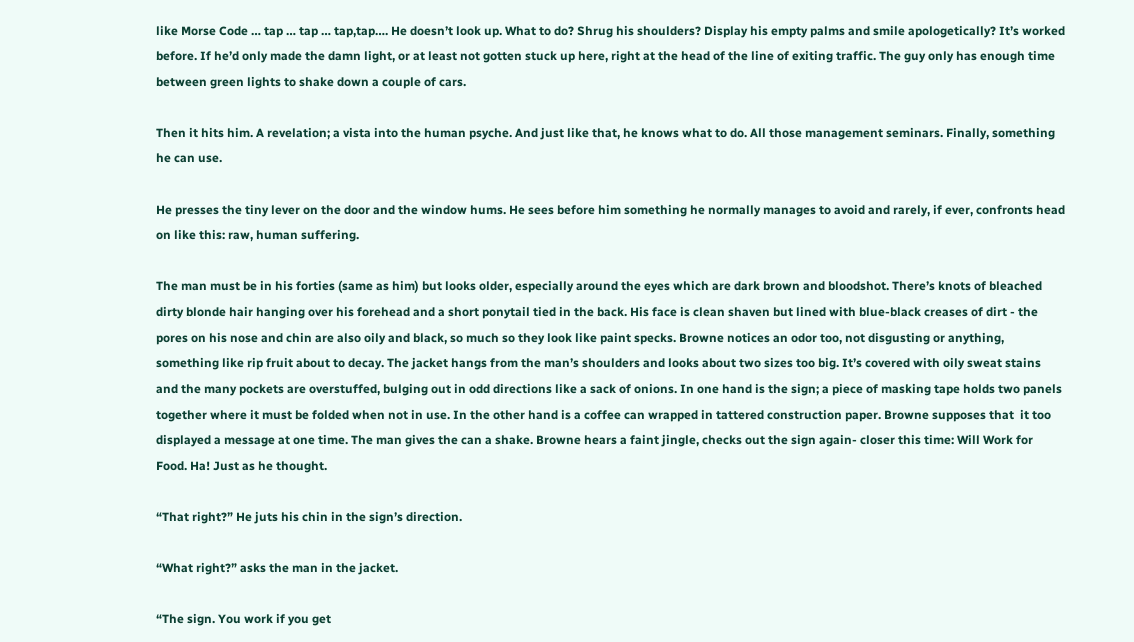like Morse Code … tap … tap … tap,tap…. He doesn’t look up. What to do? Shrug his shoulders? Display his empty palms and smile apologetically? It’s worked before. If he’d only made the damn light, or at least not gotten stuck up here, right at the head of the line of exiting traffic. The guy only has enough time between green lights to shake down a couple of cars.

Then it hits him. A revelation; a vista into the human psyche. And just like that, he knows what to do. All those management seminars. Finally, something he can use.

He presses the tiny lever on the door and the window hums. He sees before him something he normally manages to avoid and rarely, if ever, confronts head on like this: raw, human suffering.

The man must be in his forties (same as him) but looks older, especially around the eyes which are dark brown and bloodshot. There’s knots of bleached dirty blonde hair hanging over his forehead and a short ponytail tied in the back. His face is clean shaven but lined with blue-black creases of dirt - the pores on his nose and chin are also oily and black, so much so they look like paint specks. Browne notices an odor too, not disgusting or anything, something like rip fruit about to decay. The jacket hangs from the man’s shoulders and looks about two sizes too big. It’s covered with oily sweat stains and the many pockets are overstuffed, bulging out in odd directions like a sack of onions. In one hand is the sign; a piece of masking tape holds two panels together where it must be folded when not in use. In the other hand is a coffee can wrapped in tattered construction paper. Browne supposes that  it too displayed a message at one time. The man gives the can a shake. Browne hears a faint jingle, checks out the sign again- closer this time: Will Work for Food. Ha! Just as he thought.

“That right?” He juts his chin in the sign’s direction.

“What right?” asks the man in the jacket.

“The sign. You work if you get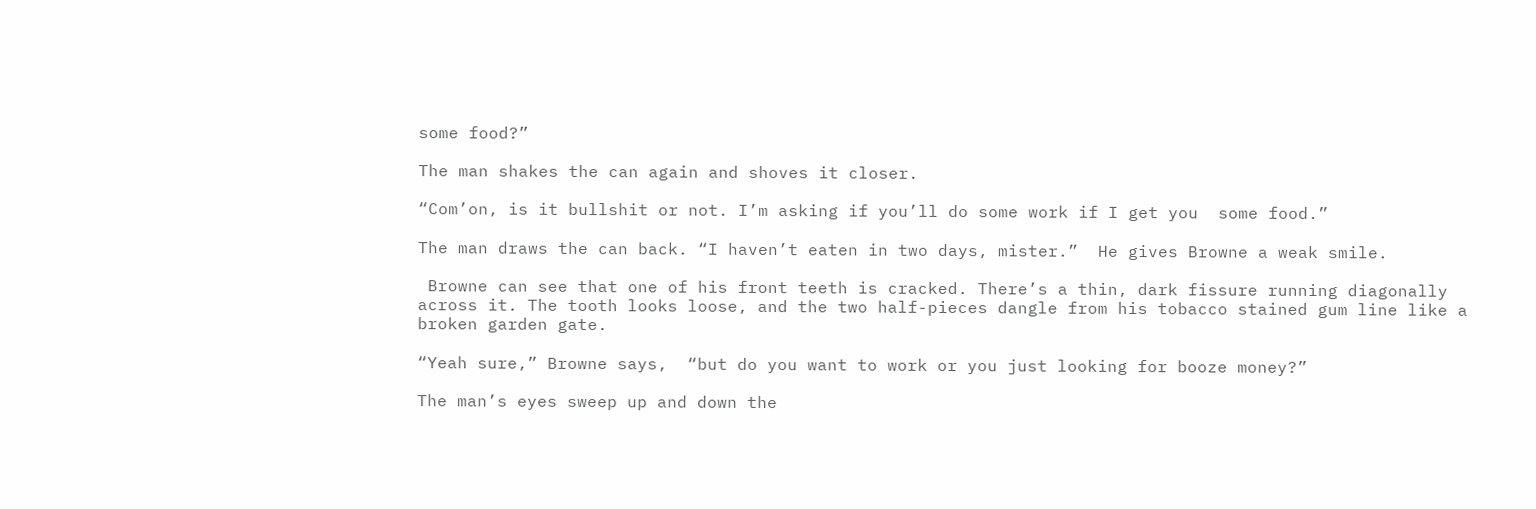some food?”

The man shakes the can again and shoves it closer.

“Com’on, is it bullshit or not. I’m asking if you’ll do some work if I get you  some food.”

The man draws the can back. “I haven’t eaten in two days, mister.”  He gives Browne a weak smile.

 Browne can see that one of his front teeth is cracked. There’s a thin, dark fissure running diagonally across it. The tooth looks loose, and the two half-pieces dangle from his tobacco stained gum line like a broken garden gate.

“Yeah sure,” Browne says,  “but do you want to work or you just looking for booze money?”

The man’s eyes sweep up and down the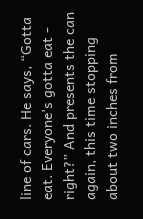line of cars. He says, “Gotta eat. Everyone’s gotta eat - right?” And presents the can again, this time stopping about two inches from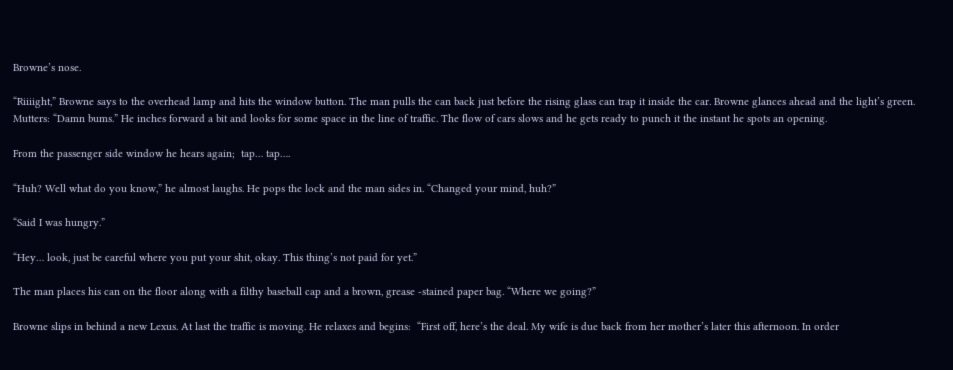Browne’s nose.

“Riiiight,” Browne says to the overhead lamp and hits the window button. The man pulls the can back just before the rising glass can trap it inside the car. Browne glances ahead and the light’s green. Mutters: “Damn bums.” He inches forward a bit and looks for some space in the line of traffic. The flow of cars slows and he gets ready to punch it the instant he spots an opening.

From the passenger side window he hears again;  tap… tap….

“Huh? Well what do you know,” he almost laughs. He pops the lock and the man sides in. “Changed your mind, huh?”

“Said I was hungry.”

“Hey… look, just be careful where you put your shit, okay. This thing’s not paid for yet.”

The man places his can on the floor along with a filthy baseball cap and a brown, grease -stained paper bag. “Where we going?”

Browne slips in behind a new Lexus. At last the traffic is moving. He relaxes and begins:  “First off, here’s the deal. My wife is due back from her mother’s later this afternoon. In order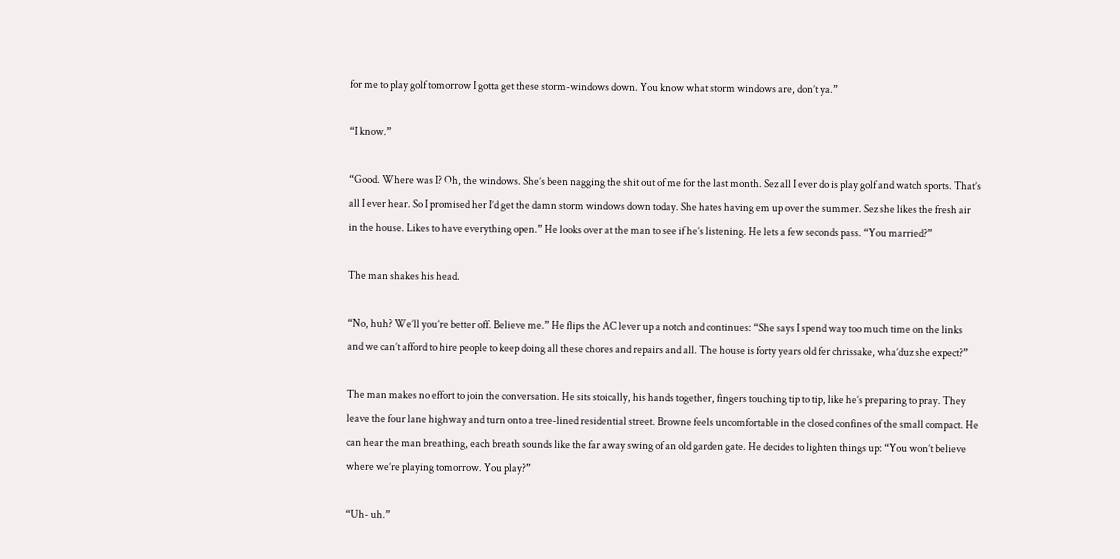for me to play golf tomorrow I gotta get these storm-windows down. You know what storm windows are, don’t ya.”

“I know.”

“Good. Where was I? Oh, the windows. She’s been nagging the shit out of me for the last month. Sez all I ever do is play golf and watch sports. That’s all I ever hear. So I promised her I’d get the damn storm windows down today. She hates having em up over the summer. Sez she likes the fresh air in the house. Likes to have everything open.” He looks over at the man to see if he’s listening. He lets a few seconds pass. “You married?”

The man shakes his head.

“No, huh? We’ll you’re better off. Believe me.” He flips the AC lever up a notch and continues: “She says I spend way too much time on the links and we can’t afford to hire people to keep doing all these chores and repairs and all. The house is forty years old fer chrissake, wha’duz she expect?”

The man makes no effort to join the conversation. He sits stoically, his hands together, fingers touching tip to tip, like he’s preparing to pray. They leave the four lane highway and turn onto a tree-lined residential street. Browne feels uncomfortable in the closed confines of the small compact. He can hear the man breathing, each breath sounds like the far away swing of an old garden gate. He decides to lighten things up: “You won’t believe where we’re playing tomorrow. You play?”

“Uh- uh.”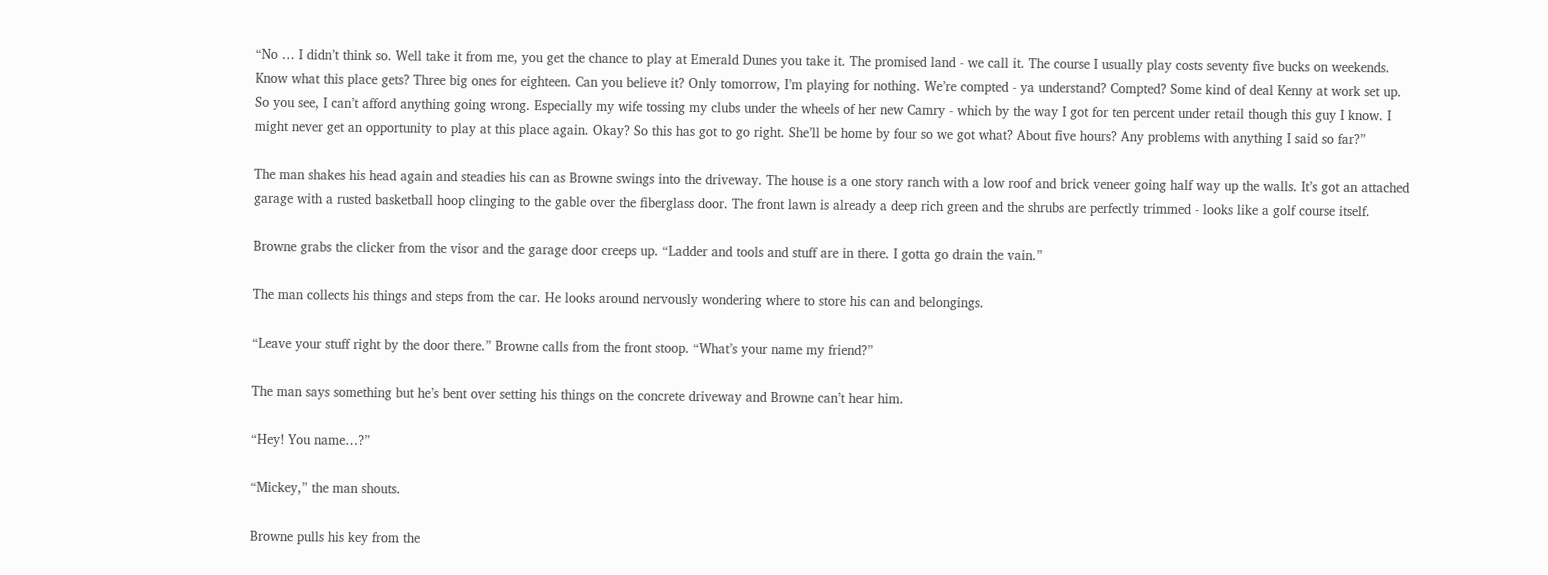“No … I didn’t think so. Well take it from me, you get the chance to play at Emerald Dunes you take it. The promised land - we call it. The course I usually play costs seventy five bucks on weekends. Know what this place gets? Three big ones for eighteen. Can you believe it? Only tomorrow, I’m playing for nothing. We’re compted - ya understand? Compted? Some kind of deal Kenny at work set up. So you see, I can’t afford anything going wrong. Especially my wife tossing my clubs under the wheels of her new Camry - which by the way I got for ten percent under retail though this guy I know. I might never get an opportunity to play at this place again. Okay? So this has got to go right. She’ll be home by four so we got what? About five hours? Any problems with anything I said so far?”

The man shakes his head again and steadies his can as Browne swings into the driveway. The house is a one story ranch with a low roof and brick veneer going half way up the walls. It’s got an attached garage with a rusted basketball hoop clinging to the gable over the fiberglass door. The front lawn is already a deep rich green and the shrubs are perfectly trimmed - looks like a golf course itself.

Browne grabs the clicker from the visor and the garage door creeps up. “Ladder and tools and stuff are in there. I gotta go drain the vain.”

The man collects his things and steps from the car. He looks around nervously wondering where to store his can and belongings.

“Leave your stuff right by the door there.” Browne calls from the front stoop. “What’s your name my friend?”

The man says something but he’s bent over setting his things on the concrete driveway and Browne can’t hear him.

“Hey! You name…?”

“Mickey,” the man shouts.

Browne pulls his key from the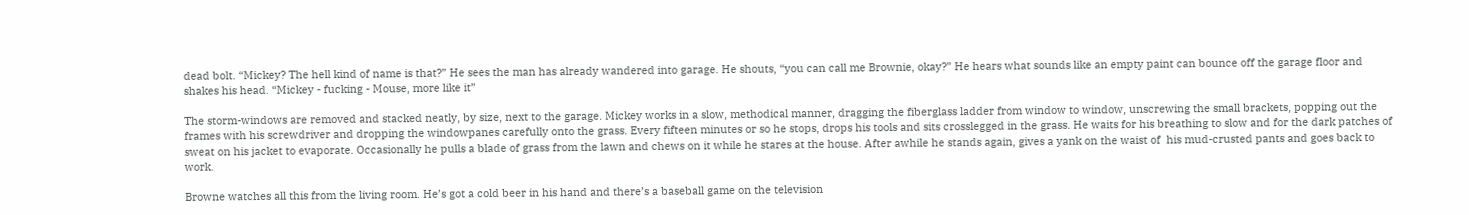dead bolt. “Mickey? The hell kind of name is that?” He sees the man has already wandered into garage. He shouts, “you can call me Brownie, okay?” He hears what sounds like an empty paint can bounce off the garage floor and shakes his head. “Mickey - fucking - Mouse, more like it”

The storm-windows are removed and stacked neatly, by size, next to the garage. Mickey works in a slow, methodical manner, dragging the fiberglass ladder from window to window, unscrewing the small brackets, popping out the frames with his screwdriver and dropping the windowpanes carefully onto the grass. Every fifteen minutes or so he stops, drops his tools and sits crosslegged in the grass. He waits for his breathing to slow and for the dark patches of sweat on his jacket to evaporate. Occasionally he pulls a blade of grass from the lawn and chews on it while he stares at the house. After awhile he stands again, gives a yank on the waist of  his mud-crusted pants and goes back to work.

Browne watches all this from the living room. He’s got a cold beer in his hand and there’s a baseball game on the television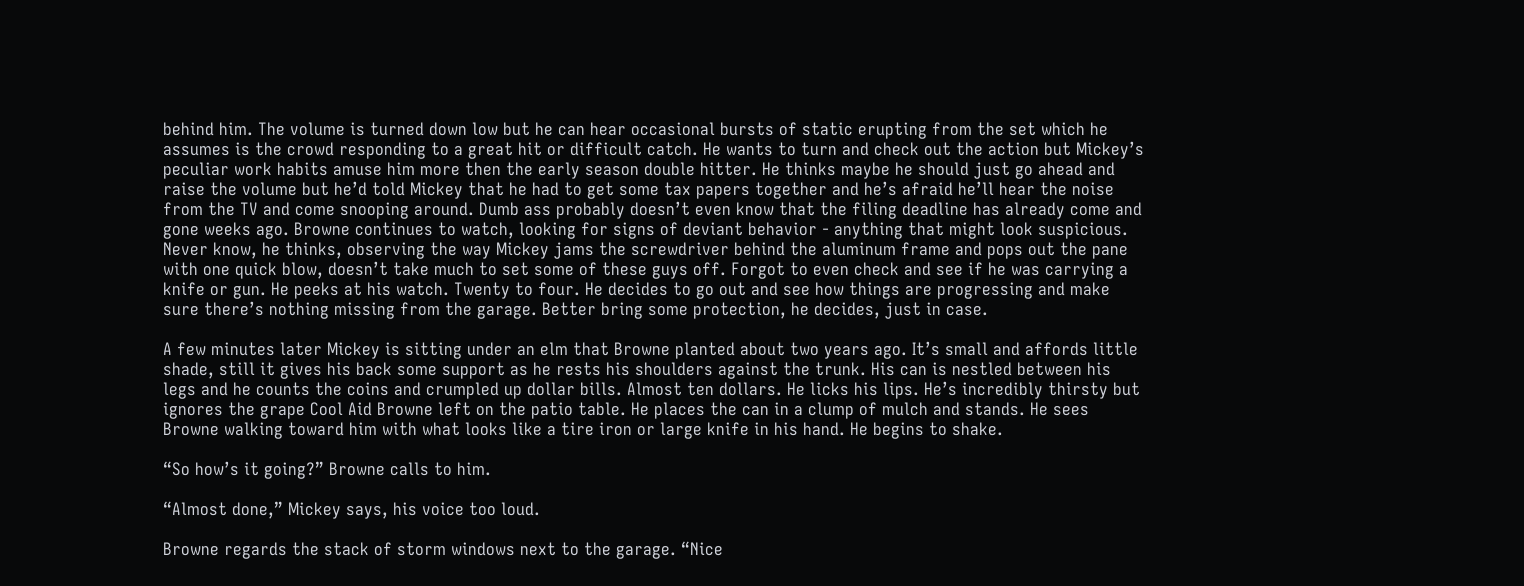behind him. The volume is turned down low but he can hear occasional bursts of static erupting from the set which he assumes is the crowd responding to a great hit or difficult catch. He wants to turn and check out the action but Mickey’s peculiar work habits amuse him more then the early season double hitter. He thinks maybe he should just go ahead and raise the volume but he’d told Mickey that he had to get some tax papers together and he’s afraid he’ll hear the noise from the TV and come snooping around. Dumb ass probably doesn’t even know that the filing deadline has already come and gone weeks ago. Browne continues to watch, looking for signs of deviant behavior - anything that might look suspicious. Never know, he thinks, observing the way Mickey jams the screwdriver behind the aluminum frame and pops out the pane with one quick blow, doesn’t take much to set some of these guys off. Forgot to even check and see if he was carrying a knife or gun. He peeks at his watch. Twenty to four. He decides to go out and see how things are progressing and make sure there’s nothing missing from the garage. Better bring some protection, he decides, just in case.

A few minutes later Mickey is sitting under an elm that Browne planted about two years ago. It’s small and affords little shade, still it gives his back some support as he rests his shoulders against the trunk. His can is nestled between his legs and he counts the coins and crumpled up dollar bills. Almost ten dollars. He licks his lips. He’s incredibly thirsty but ignores the grape Cool Aid Browne left on the patio table. He places the can in a clump of mulch and stands. He sees Browne walking toward him with what looks like a tire iron or large knife in his hand. He begins to shake.

“So how’s it going?” Browne calls to him.

“Almost done,” Mickey says, his voice too loud.

Browne regards the stack of storm windows next to the garage. “Nice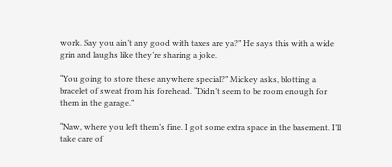work. Say you ain’t any good with taxes are ya?” He says this with a wide grin and laughs like they’re sharing a joke.

“You going to store these anywhere special?” Mickey asks, blotting a bracelet of sweat from his forehead. “Didn’t seem to be room enough for them in the garage.”

“Naw, where you left them’s fine. I got some extra space in the basement. I’ll take care of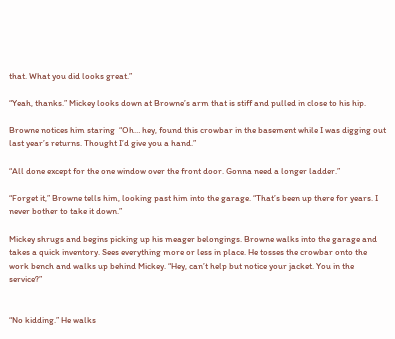that. What you did looks great.”

“Yeah, thanks.” Mickey looks down at Browne’s arm that is stiff and pulled in close to his hip.

Browne notices him staring  “Oh… hey, found this crowbar in the basement while I was digging out last year’s returns. Thought I’d give you a hand.”

“All done except for the one window over the front door. Gonna need a longer ladder.”

“Forget it,” Browne tells him, looking past him into the garage. “That’s been up there for years. I never bother to take it down.”

Mickey shrugs and begins picking up his meager belongings. Browne walks into the garage and takes a quick inventory. Sees everything more or less in place. He tosses the crowbar onto the work bench and walks up behind Mickey. “Hey, can’t help but notice your jacket. You in the service?”


“No kidding.” He walks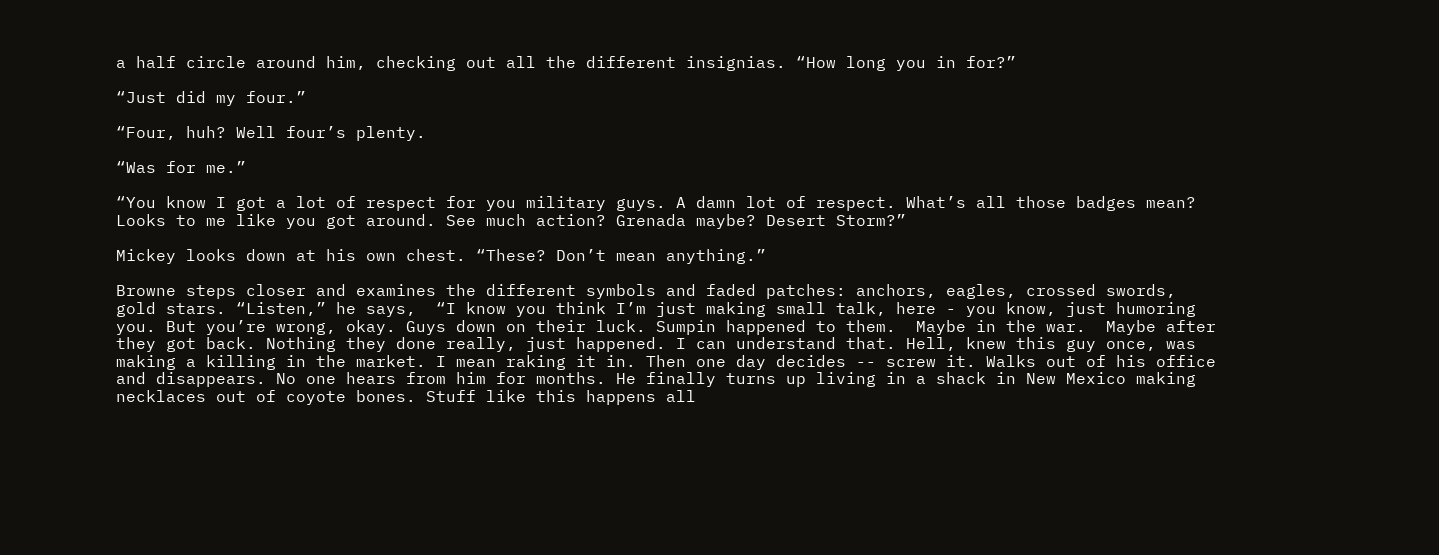a half circle around him, checking out all the different insignias. “How long you in for?”

“Just did my four.”

“Four, huh? Well four’s plenty.

“Was for me.”

“You know I got a lot of respect for you military guys. A damn lot of respect. What’s all those badges mean? Looks to me like you got around. See much action? Grenada maybe? Desert Storm?”

Mickey looks down at his own chest. “These? Don’t mean anything.”

Browne steps closer and examines the different symbols and faded patches: anchors, eagles, crossed swords, gold stars. “Listen,” he says,  “I know you think I’m just making small talk, here - you know, just humoring you. But you’re wrong, okay. Guys down on their luck. Sumpin happened to them.  Maybe in the war.  Maybe after they got back. Nothing they done really, just happened. I can understand that. Hell, knew this guy once, was making a killing in the market. I mean raking it in. Then one day decides -- screw it. Walks out of his office and disappears. No one hears from him for months. He finally turns up living in a shack in New Mexico making necklaces out of coyote bones. Stuff like this happens all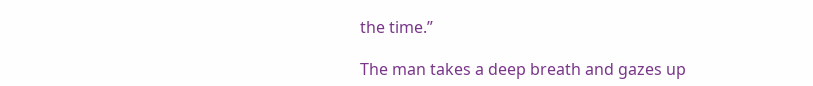the time.”

The man takes a deep breath and gazes up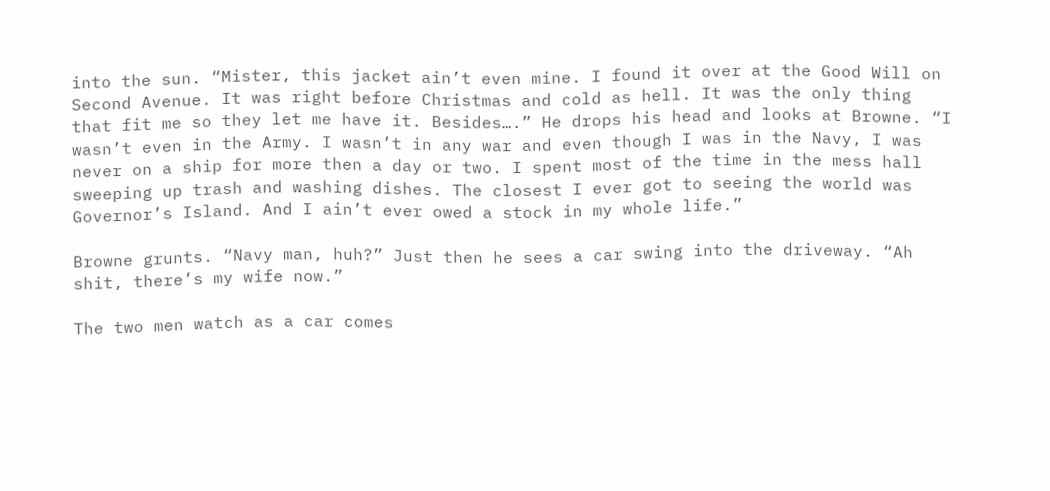into the sun. “Mister, this jacket ain’t even mine. I found it over at the Good Will on Second Avenue. It was right before Christmas and cold as hell. It was the only thing that fit me so they let me have it. Besides….” He drops his head and looks at Browne. “I wasn’t even in the Army. I wasn’t in any war and even though I was in the Navy, I was never on a ship for more then a day or two. I spent most of the time in the mess hall sweeping up trash and washing dishes. The closest I ever got to seeing the world was Governor’s Island. And I ain’t ever owed a stock in my whole life.”

Browne grunts. “Navy man, huh?” Just then he sees a car swing into the driveway. “Ah shit, there’s my wife now.”

The two men watch as a car comes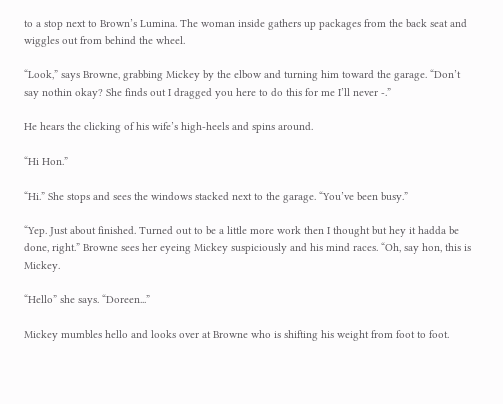to a stop next to Brown’s Lumina. The woman inside gathers up packages from the back seat and wiggles out from behind the wheel.

“Look,” says Browne, grabbing Mickey by the elbow and turning him toward the garage. “Don’t say nothin okay? She finds out I dragged you here to do this for me I’ll never -.”

He hears the clicking of his wife’s high-heels and spins around.

“Hi Hon.”

“Hi.” She stops and sees the windows stacked next to the garage. “You’ve been busy.”

“Yep. Just about finished. Turned out to be a little more work then I thought but hey it hadda be done, right.” Browne sees her eyeing Mickey suspiciously and his mind races. “Oh, say hon, this is Mickey.

“Hello” she says. “Doreen...”

Mickey mumbles hello and looks over at Browne who is shifting his weight from foot to foot.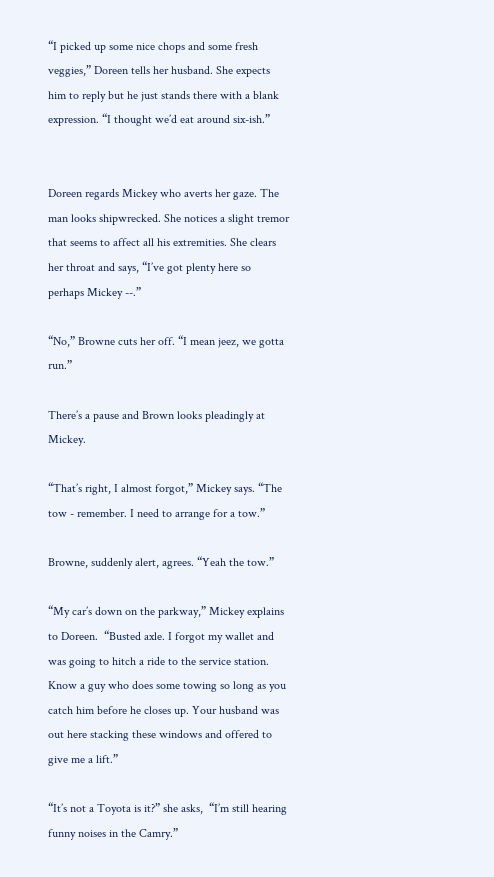“I picked up some nice chops and some fresh veggies,” Doreen tells her husband. She expects him to reply but he just stands there with a blank expression. “I thought we’d eat around six-ish.”


Doreen regards Mickey who averts her gaze. The man looks shipwrecked. She notices a slight tremor that seems to affect all his extremities. She clears her throat and says, “I’ve got plenty here so perhaps Mickey --.”

“No,” Browne cuts her off. “I mean jeez, we gotta run.”

There’s a pause and Brown looks pleadingly at Mickey.

“That’s right, I almost forgot,” Mickey says. “The tow - remember. I need to arrange for a tow.”

Browne, suddenly alert, agrees. “Yeah the tow.”

“My car’s down on the parkway,” Mickey explains to Doreen.  “Busted axle. I forgot my wallet and was going to hitch a ride to the service station. Know a guy who does some towing so long as you catch him before he closes up. Your husband was out here stacking these windows and offered to give me a lift.”

“It’s not a Toyota is it?” she asks,  “I’m still hearing funny noises in the Camry.”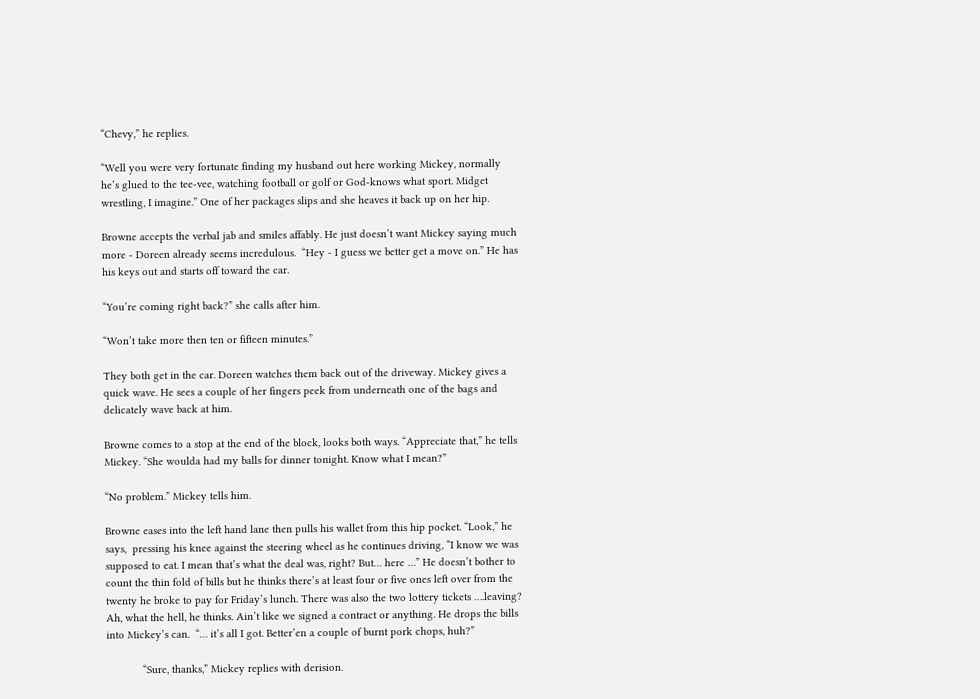“Chevy,” he replies.

“Well you were very fortunate finding my husband out here working Mickey, normally he’s glued to the tee-vee, watching football or golf or God-knows what sport. Midget wrestling, I imagine.” One of her packages slips and she heaves it back up on her hip.

Browne accepts the verbal jab and smiles affably. He just doesn’t want Mickey saying much more - Doreen already seems incredulous.  “Hey - I guess we better get a move on.” He has his keys out and starts off toward the car.

“You’re coming right back?” she calls after him.

“Won’t take more then ten or fifteen minutes.”

They both get in the car. Doreen watches them back out of the driveway. Mickey gives a quick wave. He sees a couple of her fingers peek from underneath one of the bags and delicately wave back at him.

Browne comes to a stop at the end of the block, looks both ways. “Appreciate that,” he tells Mickey. “She woulda had my balls for dinner tonight. Know what I mean?”

“No problem.” Mickey tells him.

Browne eases into the left hand lane then pulls his wallet from this hip pocket. “Look,” he says,  pressing his knee against the steering wheel as he continues driving, “I know we was supposed to eat. I mean that’s what the deal was, right? But… here …” He doesn’t bother to count the thin fold of bills but he thinks there’s at least four or five ones left over from the twenty he broke to pay for Friday’s lunch. There was also the two lottery tickets ….leaving?  Ah, what the hell, he thinks. Ain’t like we signed a contract or anything. He drops the bills into Mickey’s can.  “… it’s all I got. Better’en a couple of burnt pork chops, huh?”

            “Sure, thanks,” Mickey replies with derision.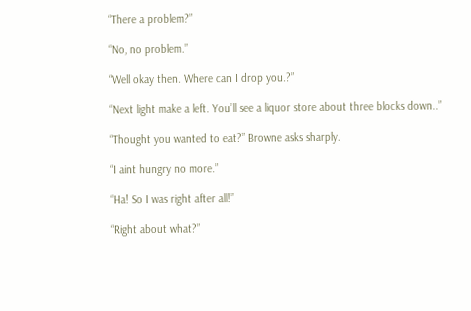“There a problem?”

“No, no problem.”

“Well okay then. Where can I drop you.?”

“Next light make a left. You’ll see a liquor store about three blocks down..”

“Thought you wanted to eat?” Browne asks sharply.

“I aint hungry no more.”

“Ha! So I was right after all!”

“Right about what?”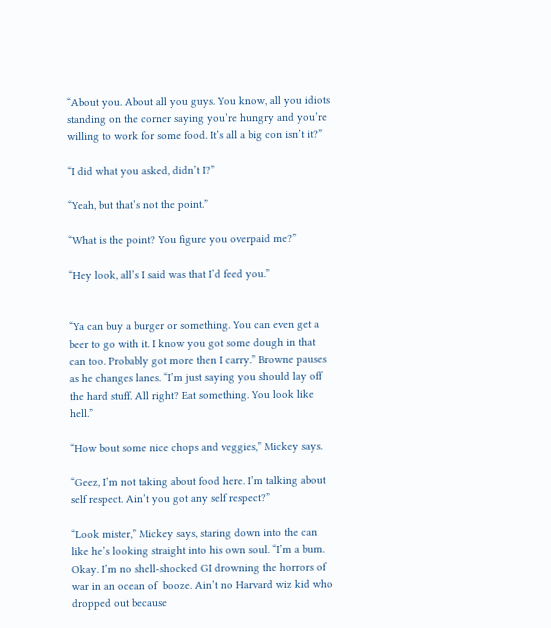“About you. About all you guys. You know, all you idiots standing on the corner saying you’re hungry and you’re willing to work for some food. It’s all a big con isn’t it?”

“I did what you asked, didn’t I?”

“Yeah, but that’s not the point.”

“What is the point? You figure you overpaid me?”

“Hey look, all’s I said was that I’d feed you.”


“Ya can buy a burger or something. You can even get a beer to go with it. I know you got some dough in that can too. Probably got more then I carry.” Browne pauses as he changes lanes. “I’m just saying you should lay off the hard stuff. All right? Eat something. You look like hell.”

“How bout some nice chops and veggies,” Mickey says.

“Geez, I’m not taking about food here. I’m talking about self respect. Ain’t you got any self respect?”

“Look mister,” Mickey says, staring down into the can like he’s looking straight into his own soul. “I’m a bum. Okay. I’m no shell-shocked GI drowning the horrors of war in an ocean of  booze. Ain’t no Harvard wiz kid who dropped out because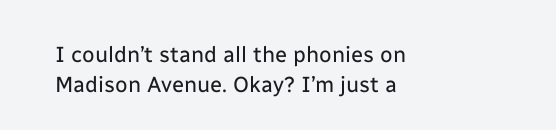I couldn’t stand all the phonies on Madison Avenue. Okay? I’m just a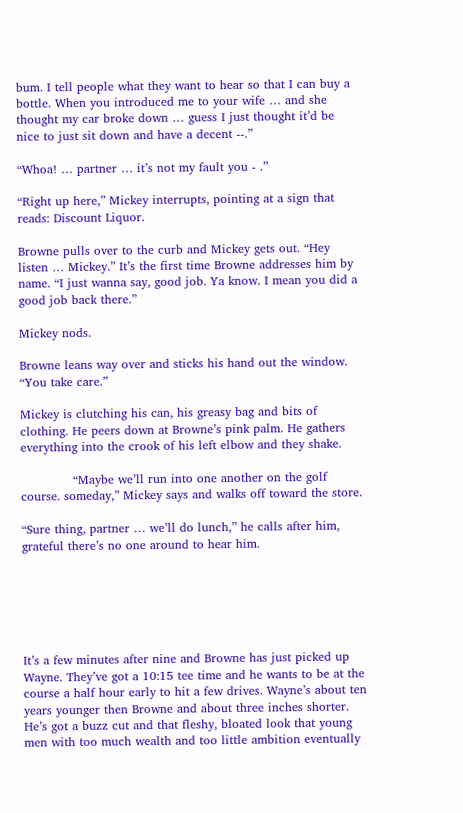bum. I tell people what they want to hear so that I can buy a bottle. When you introduced me to your wife … and she thought my car broke down … guess I just thought it’d be nice to just sit down and have a decent --.”

“Whoa! … partner … it’s not my fault you - .”

“Right up here,” Mickey interrupts, pointing at a sign that reads: Discount Liquor.

Browne pulls over to the curb and Mickey gets out. “Hey listen … Mickey.” It’s the first time Browne addresses him by name. “I just wanna say, good job. Ya know. I mean you did a good job back there.”

Mickey nods.

Browne leans way over and sticks his hand out the window. “You take care.”

Mickey is clutching his can, his greasy bag and bits of clothing. He peers down at Browne’s pink palm. He gathers everything into the crook of his left elbow and they shake.

             “Maybe we’ll run into one another on the golf course. someday,” Mickey says and walks off toward the store.

“Sure thing, partner … we’ll do lunch,” he calls after him, grateful there’s no one around to hear him.






It’s a few minutes after nine and Browne has just picked up Wayne. They’ve got a 10:15 tee time and he wants to be at the course a half hour early to hit a few drives. Wayne’s about ten years younger then Browne and about three inches shorter. He’s got a buzz cut and that fleshy, bloated look that young men with too much wealth and too little ambition eventually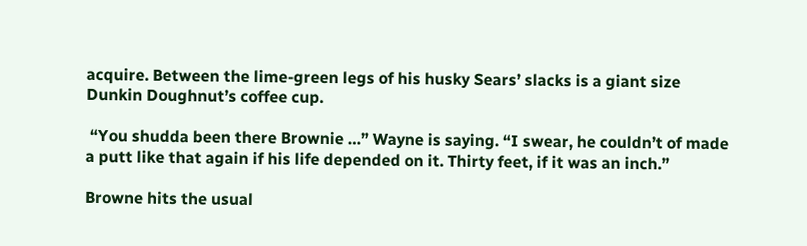acquire. Between the lime-green legs of his husky Sears’ slacks is a giant size Dunkin Doughnut’s coffee cup.

 “You shudda been there Brownie …” Wayne is saying. “I swear, he couldn’t of made a putt like that again if his life depended on it. Thirty feet, if it was an inch.”

Browne hits the usual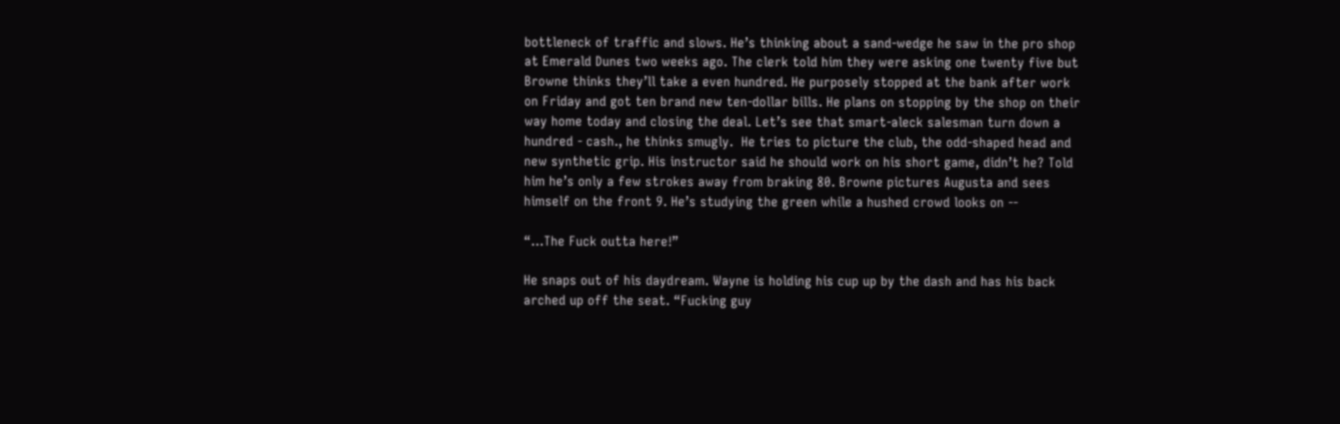bottleneck of traffic and slows. He’s thinking about a sand-wedge he saw in the pro shop at Emerald Dunes two weeks ago. The clerk told him they were asking one twenty five but Browne thinks they’ll take a even hundred. He purposely stopped at the bank after work on Friday and got ten brand new ten-dollar bills. He plans on stopping by the shop on their way home today and closing the deal. Let’s see that smart-aleck salesman turn down a hundred - cash., he thinks smugly.  He tries to picture the club, the odd-shaped head and new synthetic grip. His instructor said he should work on his short game, didn’t he? Told him he’s only a few strokes away from braking 80. Browne pictures Augusta and sees himself on the front 9. He’s studying the green while a hushed crowd looks on --

“…The Fuck outta here!”

He snaps out of his daydream. Wayne is holding his cup up by the dash and has his back arched up off the seat. “Fucking guy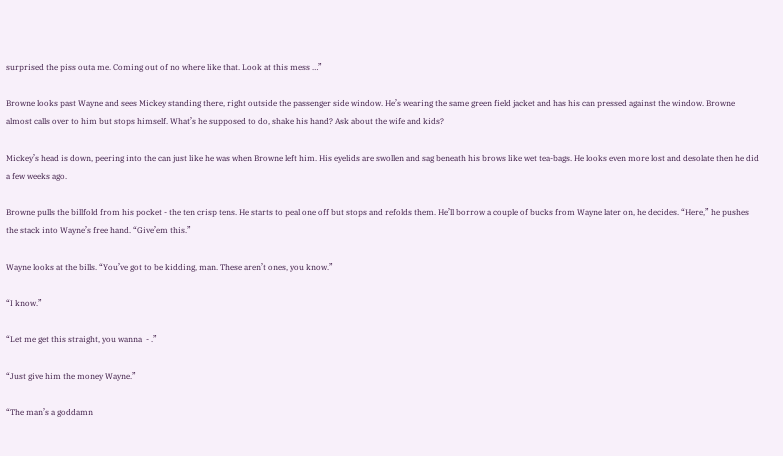surprised the piss outa me. Coming out of no where like that. Look at this mess …”

Browne looks past Wayne and sees Mickey standing there, right outside the passenger side window. He’s wearing the same green field jacket and has his can pressed against the window. Browne almost calls over to him but stops himself. What’s he supposed to do, shake his hand? Ask about the wife and kids?

Mickey’s head is down, peering into the can just like he was when Browne left him. His eyelids are swollen and sag beneath his brows like wet tea-bags. He looks even more lost and desolate then he did a few weeks ago.

Browne pulls the billfold from his pocket - the ten crisp tens. He starts to peal one off but stops and refolds them. He’ll borrow a couple of bucks from Wayne later on, he decides. “Here,” he pushes the stack into Wayne’s free hand. “Give’em this.”

Wayne looks at the bills. “You’ve got to be kidding, man. These aren’t ones, you know.”

“I know.”

“Let me get this straight, you wanna  - .”

“Just give him the money Wayne.”

“The man’s a goddamn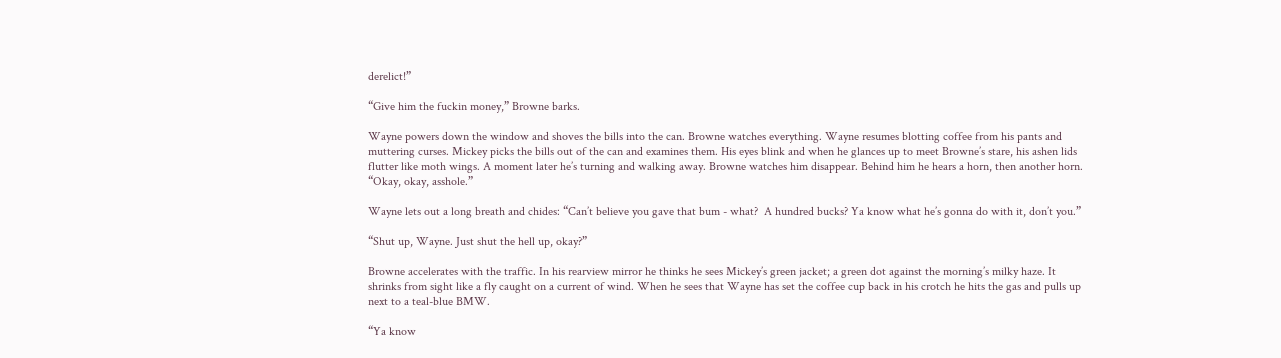derelict!”

“Give him the fuckin money,” Browne barks.

Wayne powers down the window and shoves the bills into the can. Browne watches everything. Wayne resumes blotting coffee from his pants and muttering curses. Mickey picks the bills out of the can and examines them. His eyes blink and when he glances up to meet Browne’s stare, his ashen lids flutter like moth wings. A moment later he’s turning and walking away. Browne watches him disappear. Behind him he hears a horn, then another horn. “Okay, okay, asshole.”

Wayne lets out a long breath and chides: “Can’t believe you gave that bum - what?  A hundred bucks? Ya know what he’s gonna do with it, don’t you.”

“Shut up, Wayne. Just shut the hell up, okay?”

Browne accelerates with the traffic. In his rearview mirror he thinks he sees Mickey’s green jacket; a green dot against the morning’s milky haze. It shrinks from sight like a fly caught on a current of wind. When he sees that Wayne has set the coffee cup back in his crotch he hits the gas and pulls up next to a teal-blue BMW.

“Ya know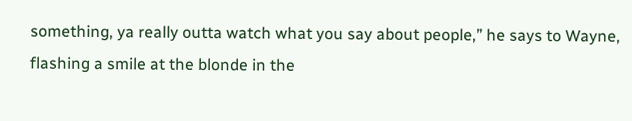something, ya really outta watch what you say about people,” he says to Wayne, flashing a smile at the blonde in the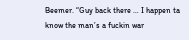Beemer. “Guy back there … I happen ta know the man’s a fuckin war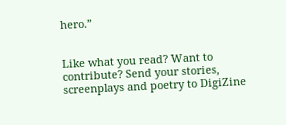hero.”


Like what you read? Want to contribute? Send your stories, screenplays and poetry to DigiZine